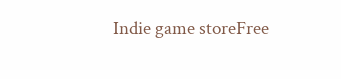Indie game storeFree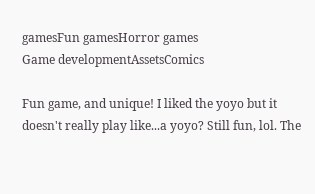gamesFun gamesHorror games
Game developmentAssetsComics

Fun game, and unique! I liked the yoyo but it doesn't really play like...a yoyo? Still fun, lol. The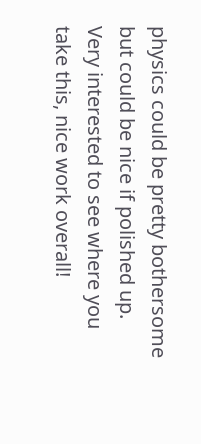physics could be pretty bothersome but could be nice if polished up. Very interested to see where you take this, nice work overall!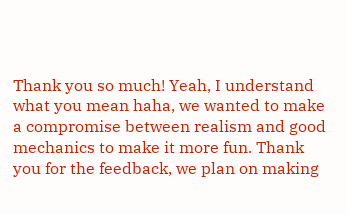Thank you so much! Yeah, I understand what you mean haha, we wanted to make a compromise between realism and good mechanics to make it more fun. Thank you for the feedback, we plan on making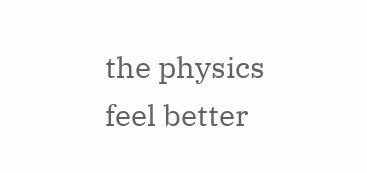the physics feel better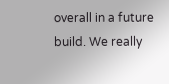overall in a future build. We really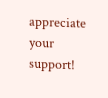appreciate your support!